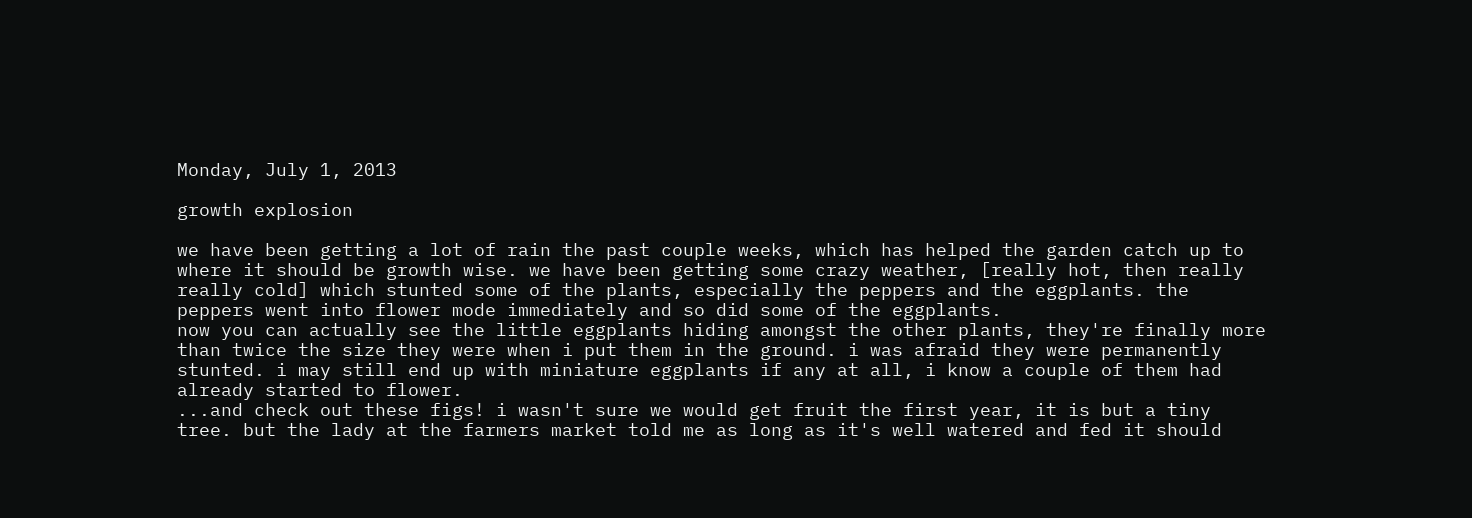Monday, July 1, 2013

growth explosion

we have been getting a lot of rain the past couple weeks, which has helped the garden catch up to where it should be growth wise. we have been getting some crazy weather, [really hot, then really really cold] which stunted some of the plants, especially the peppers and the eggplants. the peppers went into flower mode immediately and so did some of the eggplants.
now you can actually see the little eggplants hiding amongst the other plants, they're finally more than twice the size they were when i put them in the ground. i was afraid they were permanently stunted. i may still end up with miniature eggplants if any at all, i know a couple of them had already started to flower.
...and check out these figs! i wasn't sure we would get fruit the first year, it is but a tiny tree. but the lady at the farmers market told me as long as it's well watered and fed it should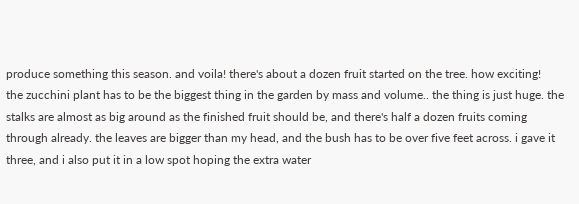produce something this season. and voila! there's about a dozen fruit started on the tree. how exciting!
the zucchini plant has to be the biggest thing in the garden by mass and volume.. the thing is just huge. the stalks are almost as big around as the finished fruit should be, and there's half a dozen fruits coming through already. the leaves are bigger than my head, and the bush has to be over five feet across. i gave it three, and i also put it in a low spot hoping the extra water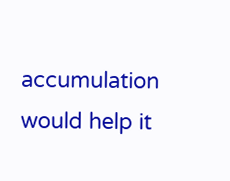accumulation would help it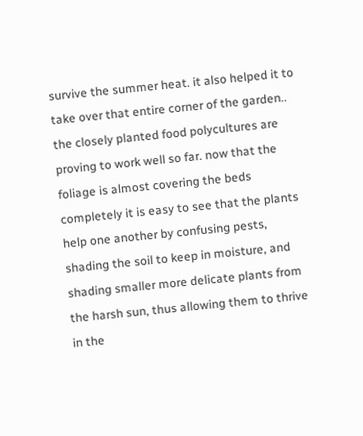survive the summer heat. it also helped it to take over that entire corner of the garden..
the closely planted food polycultures are proving to work well so far. now that the foliage is almost covering the beds completely it is easy to see that the plants help one another by confusing pests, shading the soil to keep in moisture, and shading smaller more delicate plants from the harsh sun, thus allowing them to thrive in the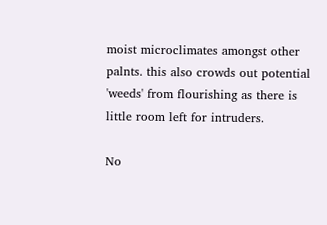moist microclimates amongst other palnts. this also crowds out potential 'weeds' from flourishing as there is little room left for intruders.

No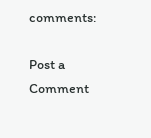comments:

Post a Comment